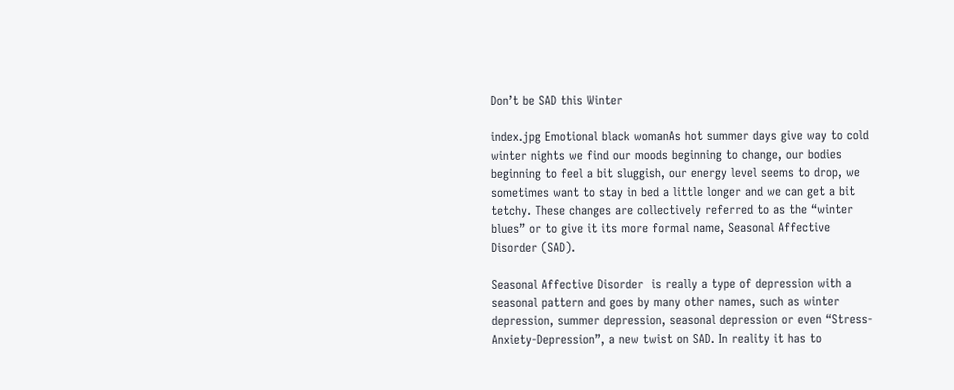Don’t be SAD this Winter

index.jpg Emotional black womanAs hot summer days give way to cold winter nights we find our moods beginning to change, our bodies beginning to feel a bit sluggish, our energy level seems to drop, we sometimes want to stay in bed a little longer and we can get a bit tetchy. These changes are collectively referred to as the “winter blues” or to give it its more formal name, Seasonal Affective Disorder (SAD).

Seasonal Affective Disorder  is really a type of depression with a seasonal pattern and goes by many other names, such as winter depression, summer depression, seasonal depression or even “Stress-Anxiety-Depression”, a new twist on SAD. In reality it has to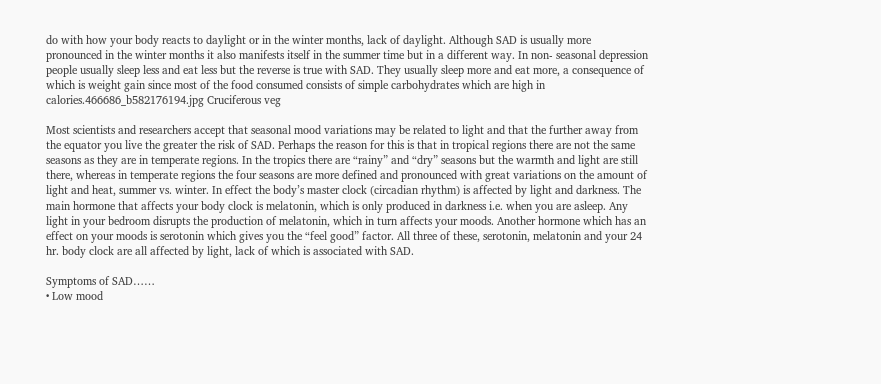do with how your body reacts to daylight or in the winter months, lack of daylight. Although SAD is usually more pronounced in the winter months it also manifests itself in the summer time but in a different way. In non- seasonal depression people usually sleep less and eat less but the reverse is true with SAD. They usually sleep more and eat more, a consequence of which is weight gain since most of the food consumed consists of simple carbohydrates which are high in calories.466686_b582176194.jpg Cruciferous veg

Most scientists and researchers accept that seasonal mood variations may be related to light and that the further away from the equator you live the greater the risk of SAD. Perhaps the reason for this is that in tropical regions there are not the same seasons as they are in temperate regions. In the tropics there are “rainy” and “dry” seasons but the warmth and light are still there, whereas in temperate regions the four seasons are more defined and pronounced with great variations on the amount of light and heat, summer vs. winter. In effect the body’s master clock (circadian rhythm) is affected by light and darkness. The main hormone that affects your body clock is melatonin, which is only produced in darkness i.e. when you are asleep. Any light in your bedroom disrupts the production of melatonin, which in turn affects your moods. Another hormone which has an effect on your moods is serotonin which gives you the “feel good” factor. All three of these, serotonin, melatonin and your 24 hr. body clock are all affected by light, lack of which is associated with SAD.

Symptoms of SAD……
• Low mood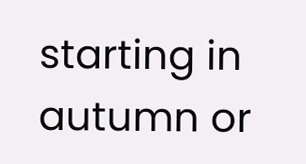starting in autumn or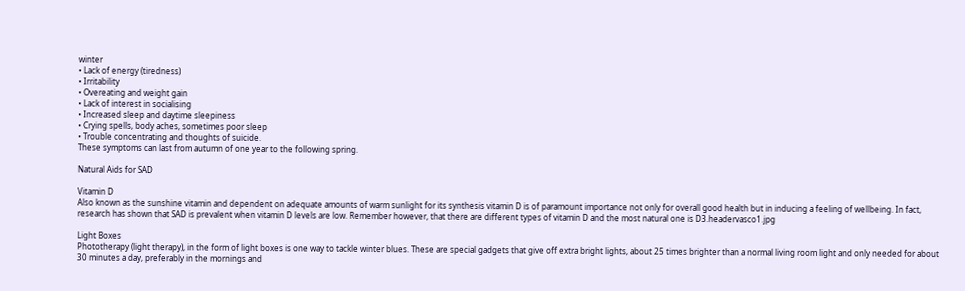winter
• Lack of energy (tiredness)
• Irritability
• Overeating and weight gain
• Lack of interest in socialising
• Increased sleep and daytime sleepiness
• Crying spells, body aches, sometimes poor sleep
• Trouble concentrating and thoughts of suicide.
These symptoms can last from autumn of one year to the following spring.

Natural Aids for SAD

Vitamin D
Also known as the sunshine vitamin and dependent on adequate amounts of warm sunlight for its synthesis vitamin D is of paramount importance not only for overall good health but in inducing a feeling of wellbeing. In fact, research has shown that SAD is prevalent when vitamin D levels are low. Remember however, that there are different types of vitamin D and the most natural one is D3.headervasco1.jpg

Light Boxes
Phototherapy (light therapy), in the form of light boxes is one way to tackle winter blues. These are special gadgets that give off extra bright lights, about 25 times brighter than a normal living room light and only needed for about 30 minutes a day, preferably in the mornings and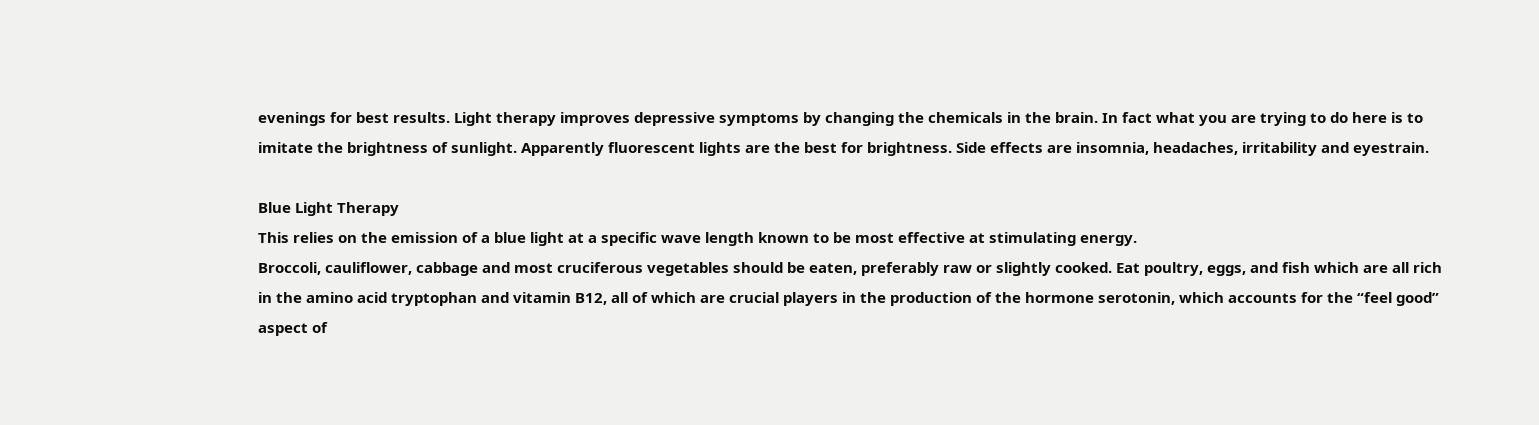evenings for best results. Light therapy improves depressive symptoms by changing the chemicals in the brain. In fact what you are trying to do here is to imitate the brightness of sunlight. Apparently fluorescent lights are the best for brightness. Side effects are insomnia, headaches, irritability and eyestrain.

Blue Light Therapy
This relies on the emission of a blue light at a specific wave length known to be most effective at stimulating energy.
Broccoli, cauliflower, cabbage and most cruciferous vegetables should be eaten, preferably raw or slightly cooked. Eat poultry, eggs, and fish which are all rich in the amino acid tryptophan and vitamin B12, all of which are crucial players in the production of the hormone serotonin, which accounts for the “feel good” aspect of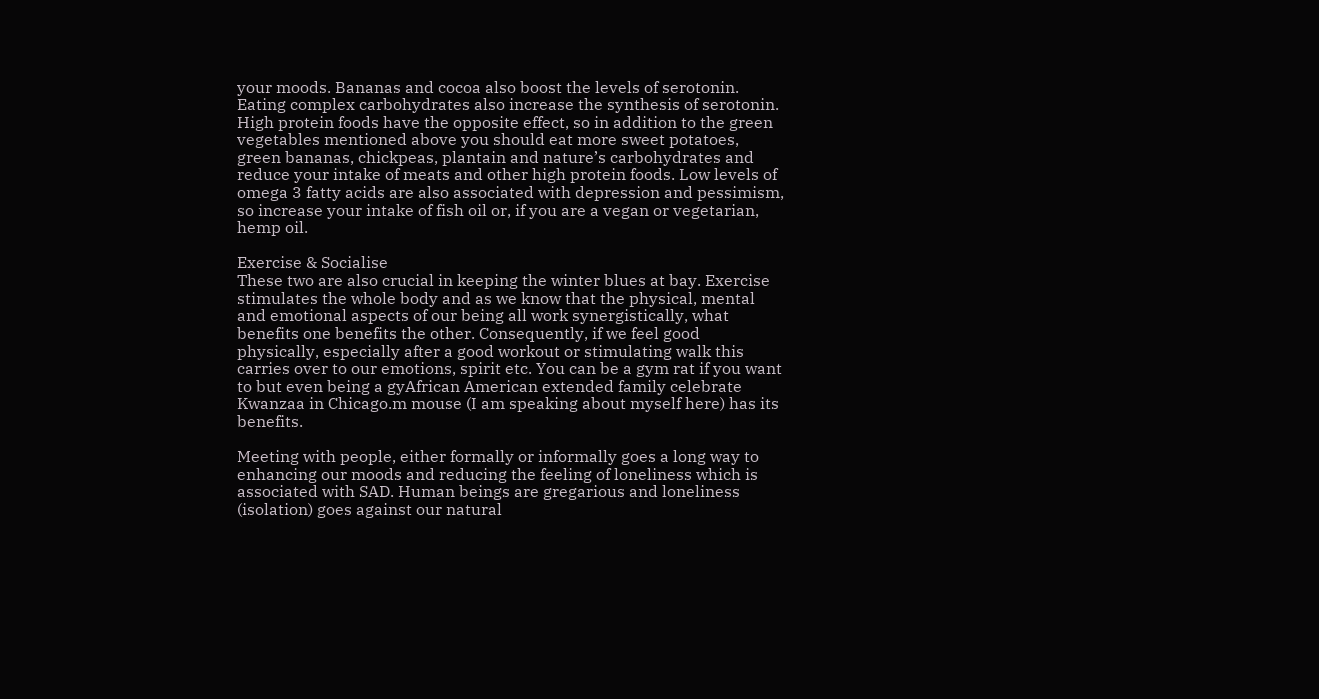your moods. Bananas and cocoa also boost the levels of serotonin. Eating complex carbohydrates also increase the synthesis of serotonin. High protein foods have the opposite effect, so in addition to the green vegetables mentioned above you should eat more sweet potatoes, green bananas, chickpeas, plantain and nature’s carbohydrates and reduce your intake of meats and other high protein foods. Low levels of omega 3 fatty acids are also associated with depression and pessimism, so increase your intake of fish oil or, if you are a vegan or vegetarian, hemp oil.

Exercise & Socialise
These two are also crucial in keeping the winter blues at bay. Exercise stimulates the whole body and as we know that the physical, mental and emotional aspects of our being all work synergistically, what benefits one benefits the other. Consequently, if we feel good physically, especially after a good workout or stimulating walk this carries over to our emotions, spirit etc. You can be a gym rat if you want to but even being a gyAfrican American extended family celebrate Kwanzaa in Chicago.m mouse (I am speaking about myself here) has its benefits.

Meeting with people, either formally or informally goes a long way to enhancing our moods and reducing the feeling of loneliness which is associated with SAD. Human beings are gregarious and loneliness (isolation) goes against our natural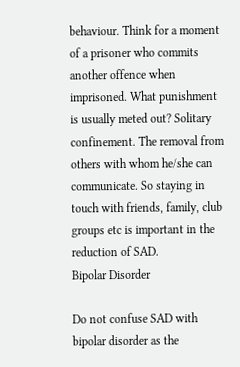behaviour. Think for a moment of a prisoner who commits another offence when imprisoned. What punishment is usually meted out? Solitary confinement. The removal from others with whom he/she can communicate. So staying in touch with friends, family, club groups etc is important in the reduction of SAD.
Bipolar Disorder

Do not confuse SAD with bipolar disorder as the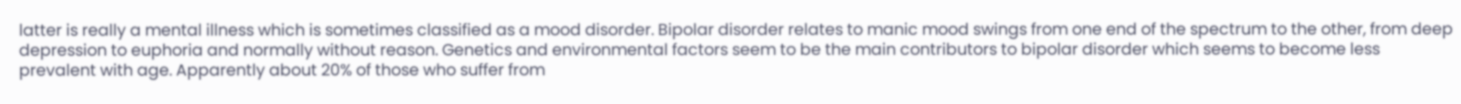latter is really a mental illness which is sometimes classified as a mood disorder. Bipolar disorder relates to manic mood swings from one end of the spectrum to the other, from deep depression to euphoria and normally without reason. Genetics and environmental factors seem to be the main contributors to bipolar disorder which seems to become less prevalent with age. Apparently about 20% of those who suffer from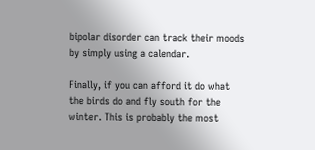bipolar disorder can track their moods by simply using a calendar.

Finally, if you can afford it do what the birds do and fly south for the winter. This is probably the most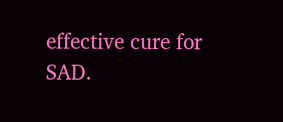effective cure for SAD.